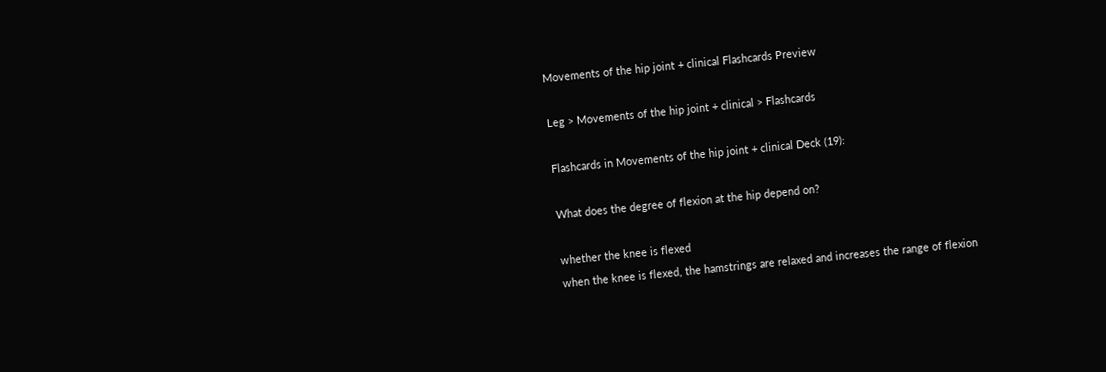Movements of the hip joint + clinical Flashcards Preview

Leg > Movements of the hip joint + clinical > Flashcards

Flashcards in Movements of the hip joint + clinical Deck (19):

What does the degree of flexion at the hip depend on?

whether the knee is flexed
when the knee is flexed, the hamstrings are relaxed and increases the range of flexion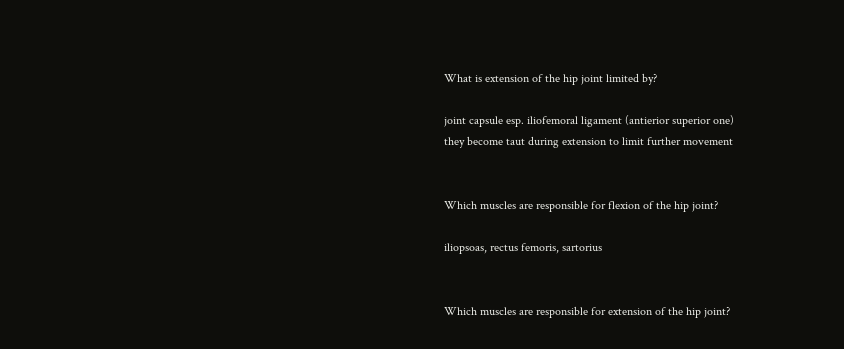What is extension of the hip joint limited by?

joint capsule esp. iliofemoral ligament (antierior superior one)
they become taut during extension to limit further movement


Which muscles are responsible for flexion of the hip joint?

iliopsoas, rectus femoris, sartorius


Which muscles are responsible for extension of the hip joint?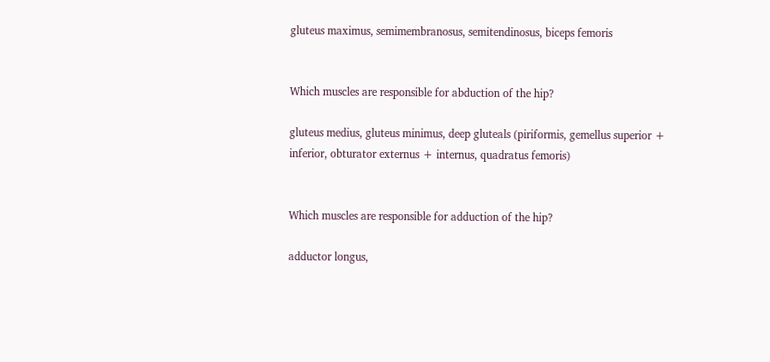gluteus maximus, semimembranosus, semitendinosus, biceps femoris


Which muscles are responsible for abduction of the hip?

gluteus medius, gluteus minimus, deep gluteals (piriformis, gemellus superior + inferior, obturator externus + internus, quadratus femoris)


Which muscles are responsible for adduction of the hip?

adductor longus,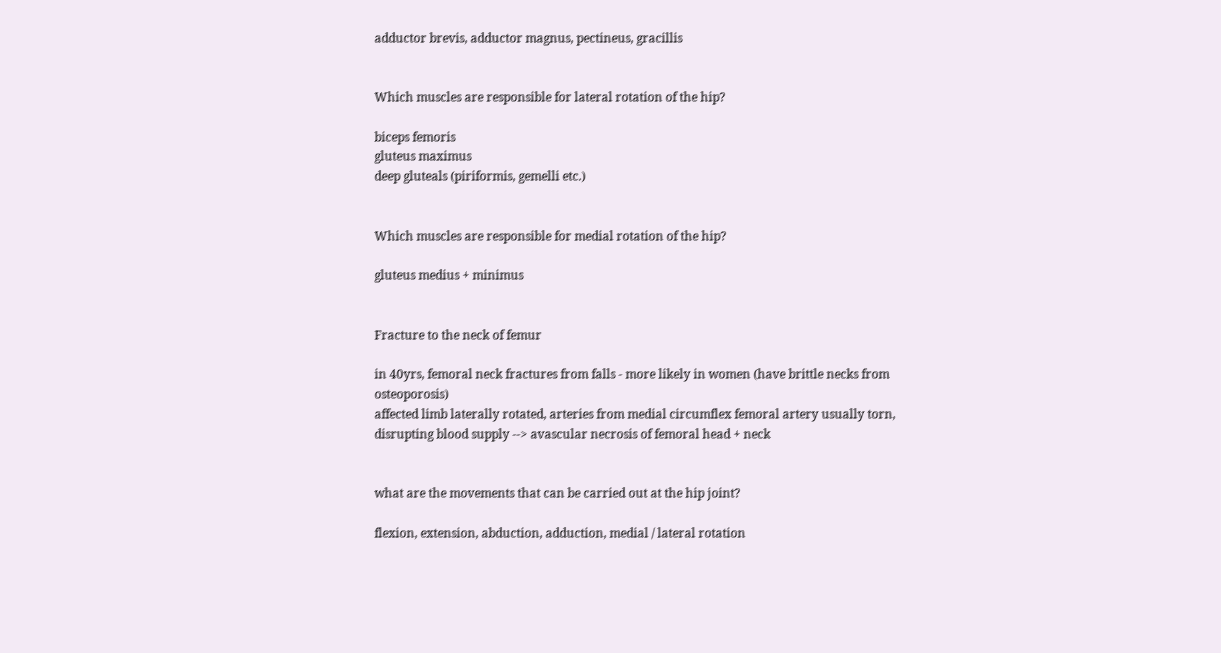adductor brevis, adductor magnus, pectineus, gracillis


Which muscles are responsible for lateral rotation of the hip?

biceps femoris
gluteus maximus
deep gluteals (piriformis, gemelli etc.)


Which muscles are responsible for medial rotation of the hip?

gluteus medius + minimus


Fracture to the neck of femur

in 40yrs, femoral neck fractures from falls - more likely in women (have brittle necks from osteoporosis)
affected limb laterally rotated, arteries from medial circumflex femoral artery usually torn, disrupting blood supply --> avascular necrosis of femoral head + neck


what are the movements that can be carried out at the hip joint?

flexion, extension, abduction, adduction, medial / lateral rotation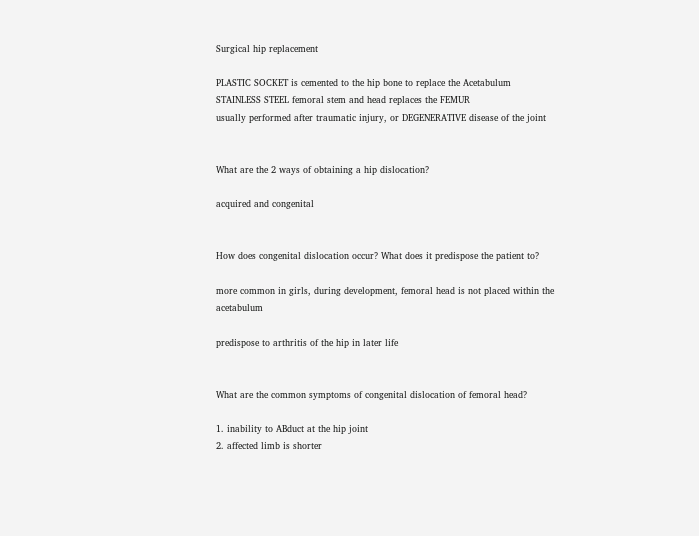Surgical hip replacement

PLASTIC SOCKET is cemented to the hip bone to replace the Acetabulum
STAINLESS STEEL femoral stem and head replaces the FEMUR
usually performed after traumatic injury, or DEGENERATIVE disease of the joint


What are the 2 ways of obtaining a hip dislocation?

acquired and congenital


How does congenital dislocation occur? What does it predispose the patient to?

more common in girls, during development, femoral head is not placed within the acetabulum

predispose to arthritis of the hip in later life


What are the common symptoms of congenital dislocation of femoral head?

1. inability to ABduct at the hip joint
2. affected limb is shorter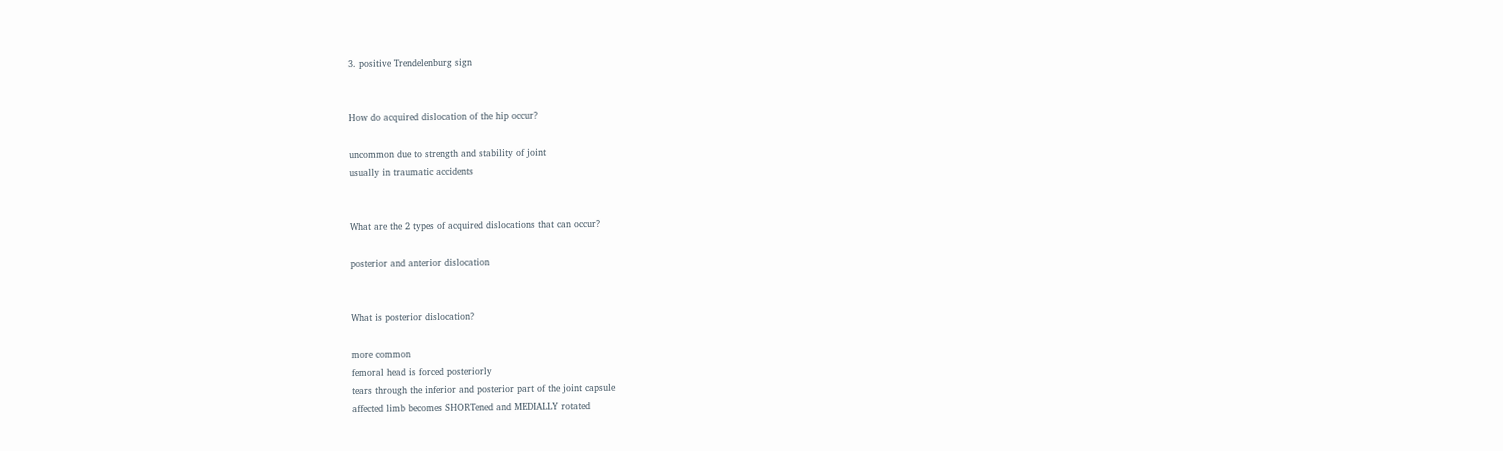3. positive Trendelenburg sign


How do acquired dislocation of the hip occur?

uncommon due to strength and stability of joint
usually in traumatic accidents


What are the 2 types of acquired dislocations that can occur?

posterior and anterior dislocation


What is posterior dislocation?

more common
femoral head is forced posteriorly
tears through the inferior and posterior part of the joint capsule
affected limb becomes SHORTened and MEDIALLY rotated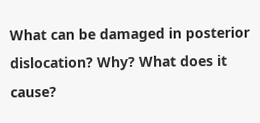What can be damaged in posterior dislocation? Why? What does it cause?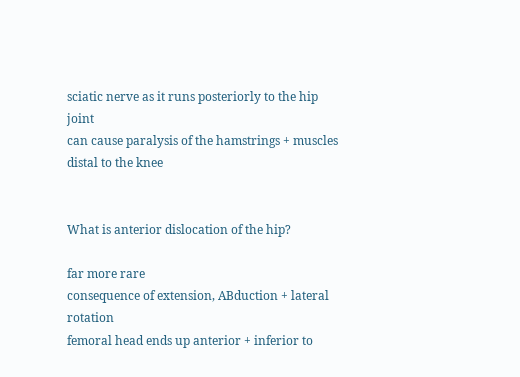sciatic nerve as it runs posteriorly to the hip joint
can cause paralysis of the hamstrings + muscles distal to the knee


What is anterior dislocation of the hip?

far more rare
consequence of extension, ABduction + lateral rotation
femoral head ends up anterior + inferior to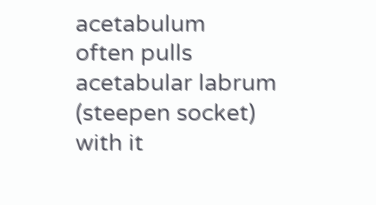acetabulum
often pulls acetabular labrum (steepen socket) with it